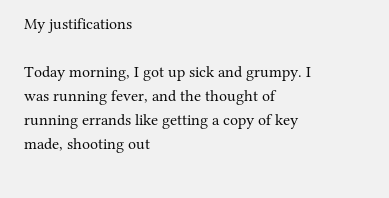My justifications

Today morning, I got up sick and grumpy. I was running fever, and the thought of running errands like getting a copy of key made, shooting out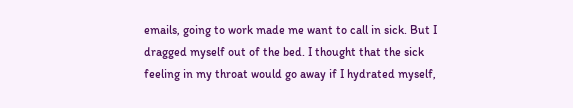emails, going to work made me want to call in sick. But I dragged myself out of the bed. I thought that the sick feeling in my throat would go away if I hydrated myself,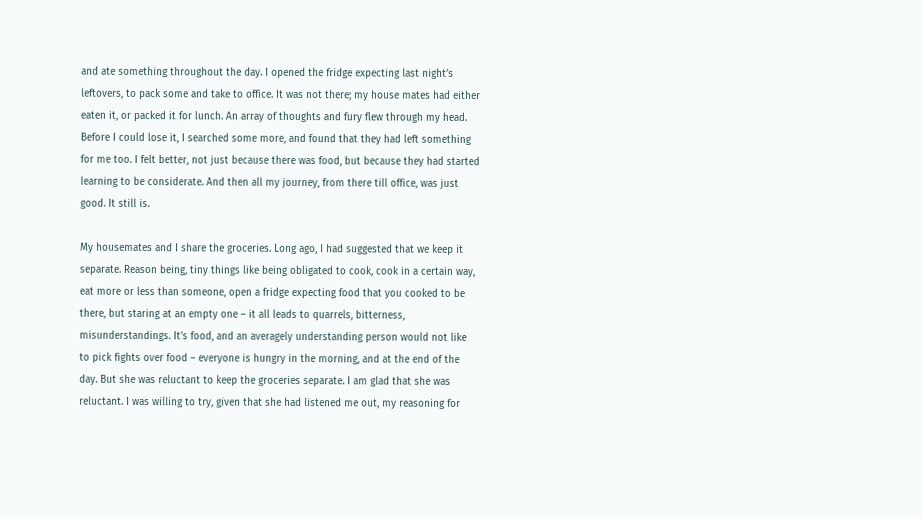and ate something throughout the day. I opened the fridge expecting last night’s leftovers, to pack some and take to office. It was not there; my house mates had either eaten it, or packed it for lunch. An array of thoughts and fury flew through my head. Before I could lose it, I searched some more, and found that they had left something for me too. I felt better, not just because there was food, but because they had started learning to be considerate. And then all my journey, from there till office, was just good. It still is.

My housemates and I share the groceries. Long ago, I had suggested that we keep it separate. Reason being, tiny things like being obligated to cook, cook in a certain way, eat more or less than someone, open a fridge expecting food that you cooked to be there, but staring at an empty one – it all leads to quarrels, bitterness, misunderstandings. It’s food, and an averagely understanding person would not like to pick fights over food – everyone is hungry in the morning, and at the end of the day. But she was reluctant to keep the groceries separate. I am glad that she was reluctant. I was willing to try, given that she had listened me out, my reasoning for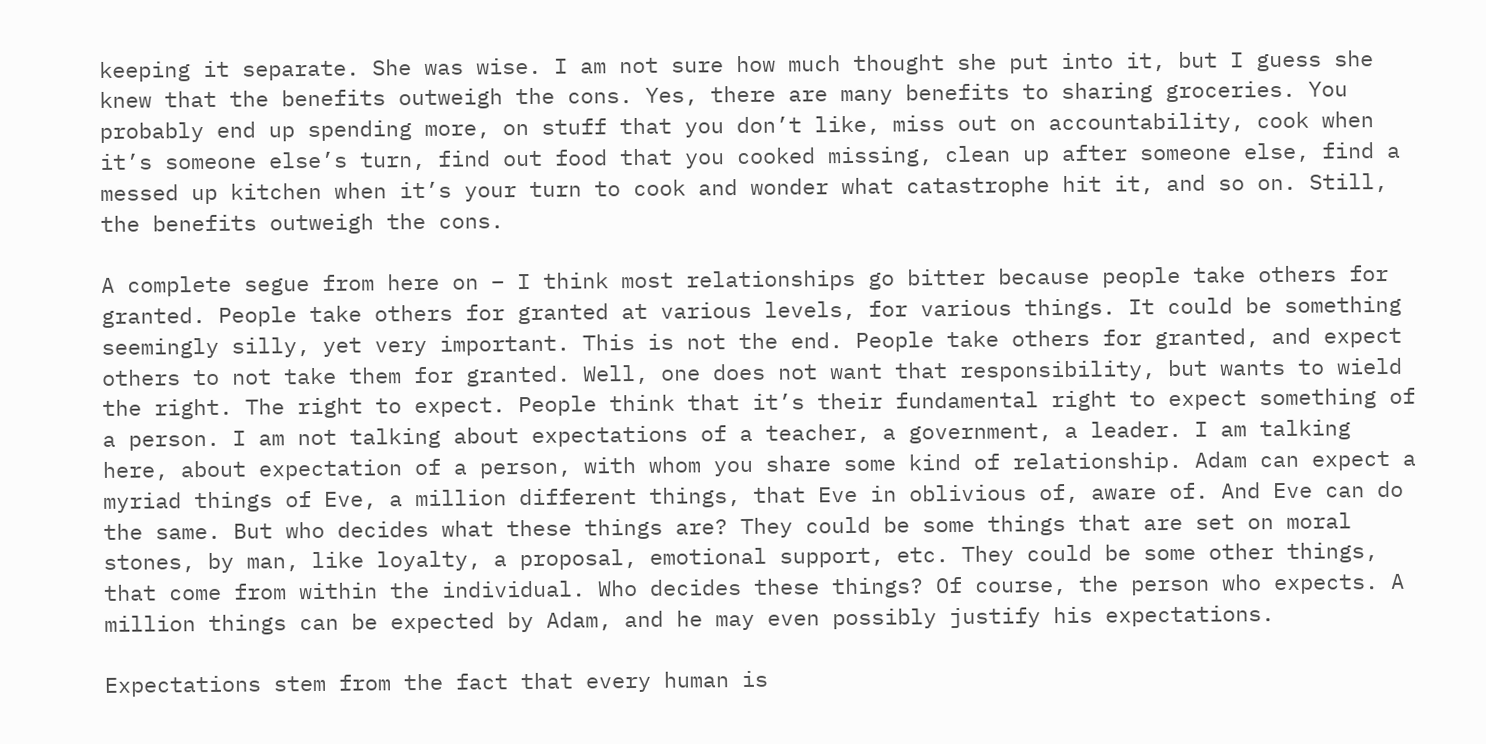keeping it separate. She was wise. I am not sure how much thought she put into it, but I guess she knew that the benefits outweigh the cons. Yes, there are many benefits to sharing groceries. You probably end up spending more, on stuff that you don’t like, miss out on accountability, cook when it’s someone else’s turn, find out food that you cooked missing, clean up after someone else, find a messed up kitchen when it’s your turn to cook and wonder what catastrophe hit it, and so on. Still, the benefits outweigh the cons.

A complete segue from here on – I think most relationships go bitter because people take others for granted. People take others for granted at various levels, for various things. It could be something seemingly silly, yet very important. This is not the end. People take others for granted, and expect others to not take them for granted. Well, one does not want that responsibility, but wants to wield the right. The right to expect. People think that it’s their fundamental right to expect something of a person. I am not talking about expectations of a teacher, a government, a leader. I am talking here, about expectation of a person, with whom you share some kind of relationship. Adam can expect a myriad things of Eve, a million different things, that Eve in oblivious of, aware of. And Eve can do the same. But who decides what these things are? They could be some things that are set on moral stones, by man, like loyalty, a proposal, emotional support, etc. They could be some other things, that come from within the individual. Who decides these things? Of course, the person who expects. A million things can be expected by Adam, and he may even possibly justify his expectations.

Expectations stem from the fact that every human is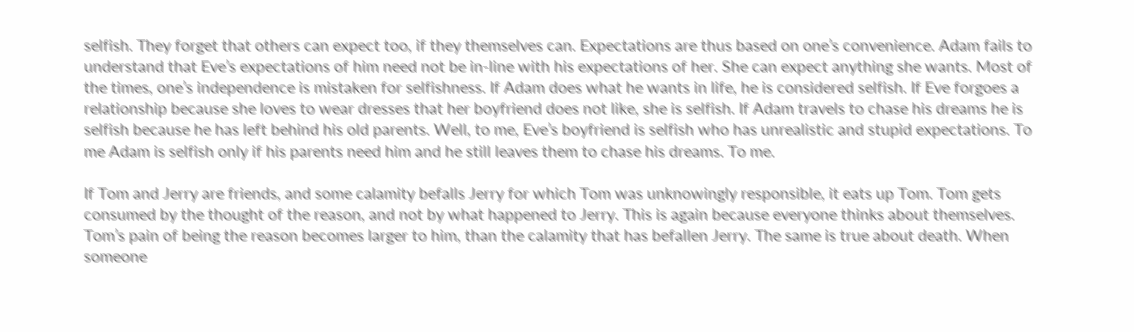selfish. They forget that others can expect too, if they themselves can. Expectations are thus based on one’s convenience. Adam fails to understand that Eve’s expectations of him need not be in-line with his expectations of her. She can expect anything she wants. Most of the times, one’s independence is mistaken for selfishness. If Adam does what he wants in life, he is considered selfish. If Eve forgoes a relationship because she loves to wear dresses that her boyfriend does not like, she is selfish. If Adam travels to chase his dreams he is selfish because he has left behind his old parents. Well, to me, Eve’s boyfriend is selfish who has unrealistic and stupid expectations. To me Adam is selfish only if his parents need him and he still leaves them to chase his dreams. To me.

If Tom and Jerry are friends, and some calamity befalls Jerry for which Tom was unknowingly responsible, it eats up Tom. Tom gets consumed by the thought of the reason, and not by what happened to Jerry. This is again because everyone thinks about themselves. Tom’s pain of being the reason becomes larger to him, than the calamity that has befallen Jerry. The same is true about death. When someone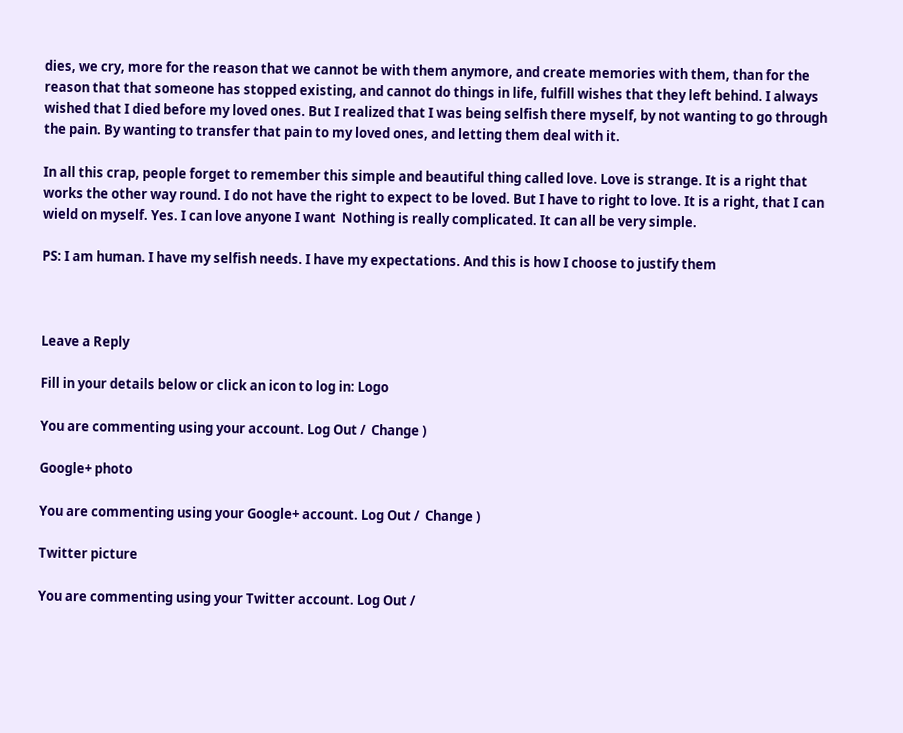dies, we cry, more for the reason that we cannot be with them anymore, and create memories with them, than for the reason that that someone has stopped existing, and cannot do things in life, fulfill wishes that they left behind. I always wished that I died before my loved ones. But I realized that I was being selfish there myself, by not wanting to go through the pain. By wanting to transfer that pain to my loved ones, and letting them deal with it.

In all this crap, people forget to remember this simple and beautiful thing called love. Love is strange. It is a right that works the other way round. I do not have the right to expect to be loved. But I have to right to love. It is a right, that I can wield on myself. Yes. I can love anyone I want  Nothing is really complicated. It can all be very simple.

PS: I am human. I have my selfish needs. I have my expectations. And this is how I choose to justify them



Leave a Reply

Fill in your details below or click an icon to log in: Logo

You are commenting using your account. Log Out /  Change )

Google+ photo

You are commenting using your Google+ account. Log Out /  Change )

Twitter picture

You are commenting using your Twitter account. Log Out /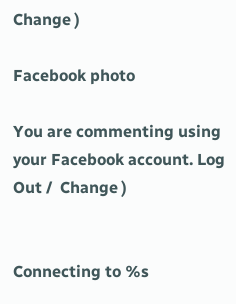Change )

Facebook photo

You are commenting using your Facebook account. Log Out /  Change )


Connecting to %s